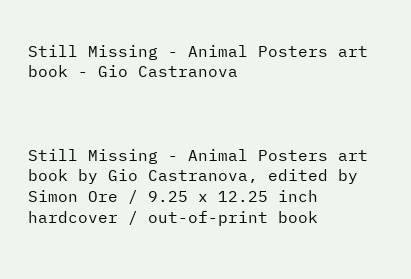Still Missing - Animal Posters art book - Gio Castranova



Still Missing - Animal Posters art book by Gio Castranova, edited by Simon Ore / 9.25 x 12.25 inch hardcover / out-of-print book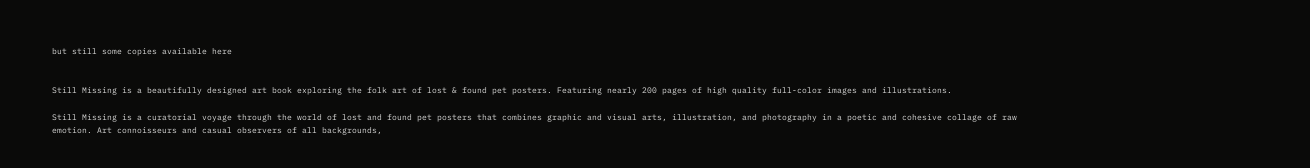but still some copies available here


Still Missing is a beautifully designed art book exploring the folk art of lost & found pet posters. Featuring nearly 200 pages of high quality full-color images and illustrations.

Still Missing is a curatorial voyage through the world of lost and found pet posters that combines graphic and visual arts, illustration, and photography in a poetic and cohesive collage of raw emotion. Art connoisseurs and casual observers of all backgrounds,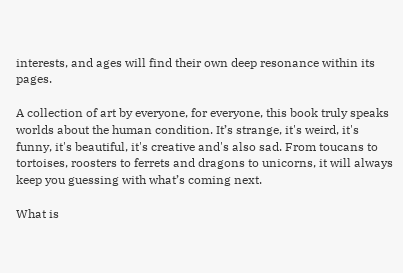interests, and ages will find their own deep resonance within its pages.

A collection of art by everyone, for everyone, this book truly speaks worlds about the human condition. It’s strange, it's weird, it's funny, it's beautiful, it's creative and's also sad. From toucans to tortoises, roosters to ferrets and dragons to unicorns, it will always keep you guessing with what’s coming next.

What is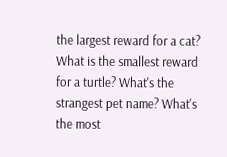the largest reward for a cat? What is the smallest reward for a turtle? What's the strangest pet name? What's the most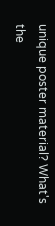unique poster material? What's the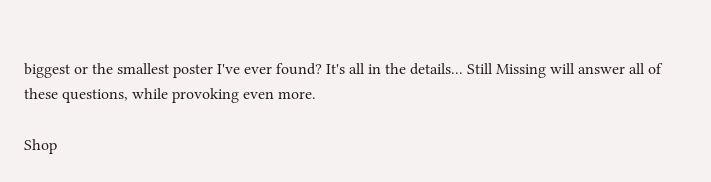biggest or the smallest poster I've ever found? It's all in the details... Still Missing will answer all of these questions, while provoking even more.

Shop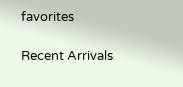favorites

Recent Arrivals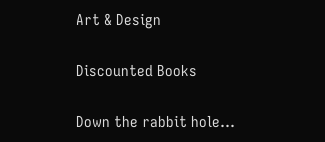Art & Design

Discounted Books

Down the rabbit hole...